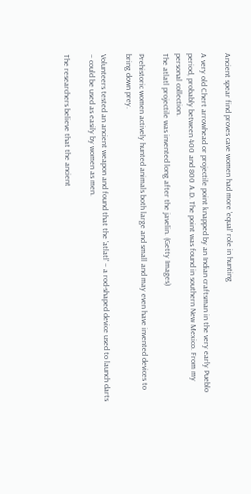Ancient spear find proves cave women had more 'equal' role in hunting

A very old Chert arrowhead or projectile point knapped by an Indian craftsman in the very early Pueblo period, probably between 400 and 800 A.D. The point was found in southern New Mexico. From my personal collection.
The atlatl projectile was invented long after the javelin. (Getty Images)

Prehistoric women actively hunted animals both large and small and may even have invented devices to bring down prey.

Volunteers tested an ancient weapon and found that the 'atlatl' – a rod-shaped device used to launch darts – could be used as easily by women as men.

The researchers believe that the ancient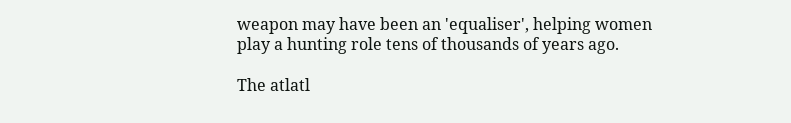weapon may have been an 'equaliser', helping women play a hunting role tens of thousands of years ago.

The atlatl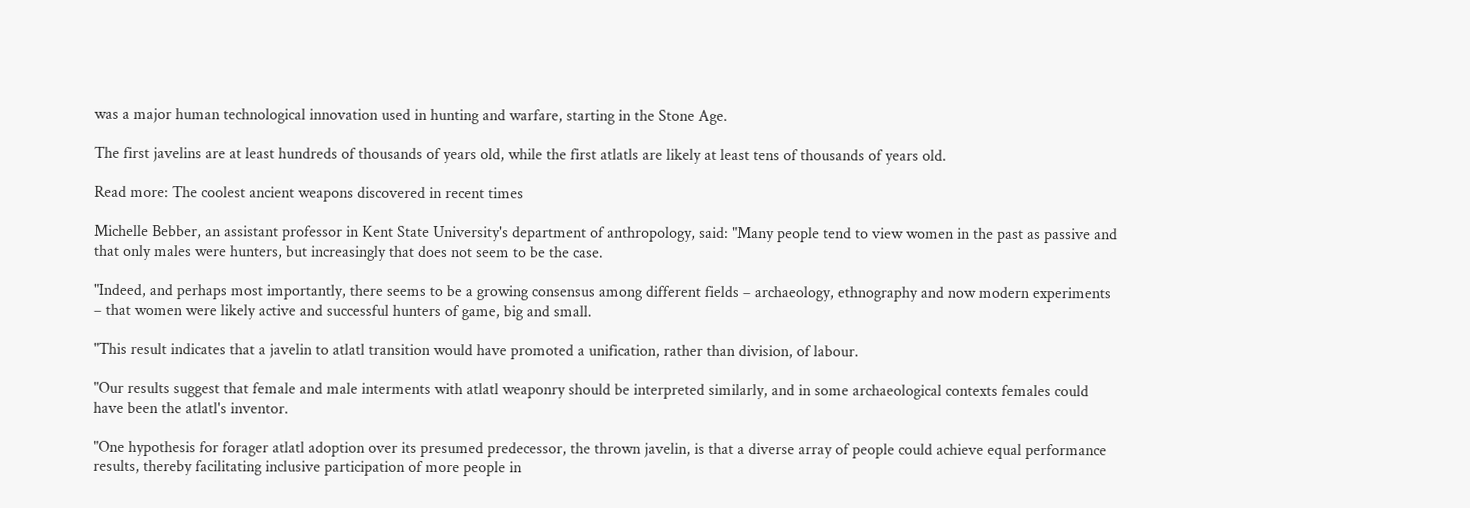was a major human technological innovation used in hunting and warfare, starting in the Stone Age.

The first javelins are at least hundreds of thousands of years old, while the first atlatls are likely at least tens of thousands of years old.

Read more: The coolest ancient weapons discovered in recent times

Michelle Bebber, an assistant professor in Kent State University's department of anthropology, said: "Many people tend to view women in the past as passive and that only males were hunters, but increasingly that does not seem to be the case.

"Indeed, and perhaps most importantly, there seems to be a growing consensus among different fields – archaeology, ethnography and now modern experiments – that women were likely active and successful hunters of game, big and small.

"This result indicates that a javelin to atlatl transition would have promoted a unification, rather than division, of labour.

"Our results suggest that female and male interments with atlatl weaponry should be interpreted similarly, and in some archaeological contexts females could have been the atlatl's inventor.

"One hypothesis for forager atlatl adoption over its presumed predecessor, the thrown javelin, is that a diverse array of people could achieve equal performance results, thereby facilitating inclusive participation of more people in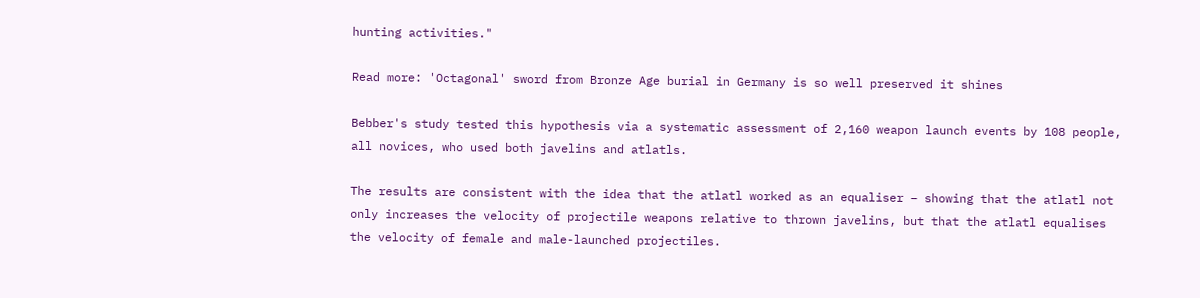hunting activities."

Read more: 'Octagonal' sword from Bronze Age burial in Germany is so well preserved it shines

Bebber's study tested this hypothesis via a systematic assessment of 2,160 weapon launch events by 108 people, all novices, who used both javelins and atlatls.

The results are consistent with the idea that the atlatl worked as an equaliser – showing that the atlatl not only increases the velocity of projectile weapons relative to thrown javelins, but that the atlatl equalises the velocity of female and male-launched projectiles.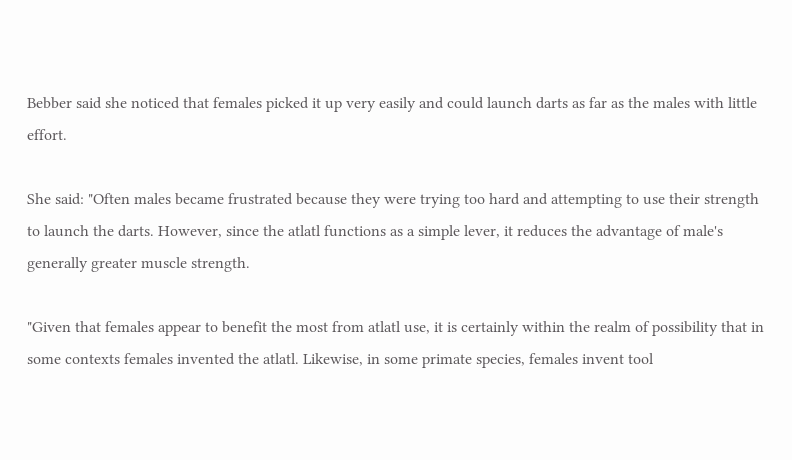Bebber said she noticed that females picked it up very easily and could launch darts as far as the males with little effort.

She said: "Often males became frustrated because they were trying too hard and attempting to use their strength to launch the darts. However, since the atlatl functions as a simple lever, it reduces the advantage of male's generally greater muscle strength.

"Given that females appear to benefit the most from atlatl use, it is certainly within the realm of possibility that in some contexts females invented the atlatl. Likewise, in some primate species, females invent tool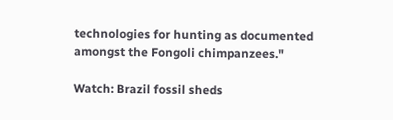technologies for hunting as documented amongst the Fongoli chimpanzees."

Watch: Brazil fossil sheds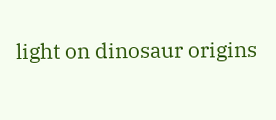light on dinosaur origins